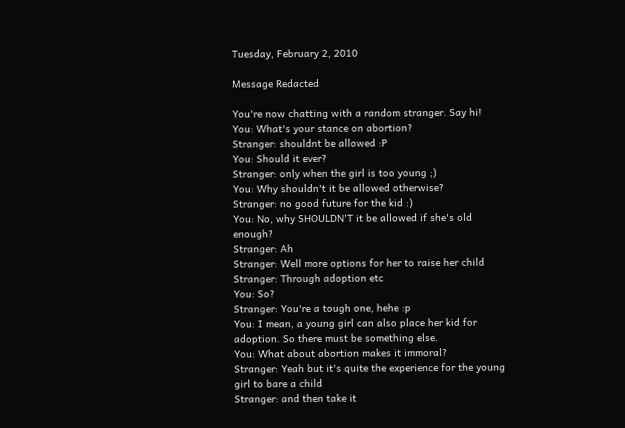Tuesday, February 2, 2010

Message Redacted

You're now chatting with a random stranger. Say hi!
You: What's your stance on abortion?
Stranger: shouldnt be allowed :P
You: Should it ever?
Stranger: only when the girl is too young ;)
You: Why shouldn't it be allowed otherwise?
Stranger: no good future for the kid :)
You: No, why SHOULDN'T it be allowed if she's old enough?
Stranger: Ah
Stranger: Well more options for her to raise her child
Stranger: Through adoption etc
You: So?
Stranger: You're a tough one, hehe :p
You: I mean, a young girl can also place her kid for adoption. So there must be something else.
You: What about abortion makes it immoral?
Stranger: Yeah but it's quite the experience for the young girl to bare a child
Stranger: and then take it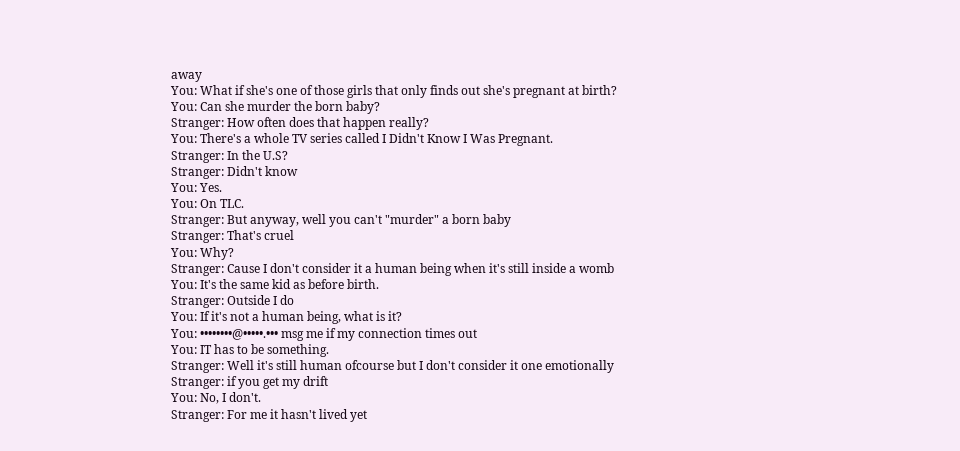away
You: What if she's one of those girls that only finds out she's pregnant at birth?
You: Can she murder the born baby?
Stranger: How often does that happen really?
You: There's a whole TV series called I Didn't Know I Was Pregnant.
Stranger: In the U.S?
Stranger: Didn't know
You: Yes.
You: On TLC.
Stranger: But anyway, well you can't "murder" a born baby
Stranger: That's cruel
You: Why?
Stranger: Cause I don't consider it a human being when it's still inside a womb
You: It's the same kid as before birth.
Stranger: Outside I do
You: If it's not a human being, what is it?
You: ••••••••@•••••.••• msg me if my connection times out
You: IT has to be something.
Stranger: Well it's still human ofcourse but I don't consider it one emotionally
Stranger: if you get my drift
You: No, I don't.
Stranger: For me it hasn't lived yet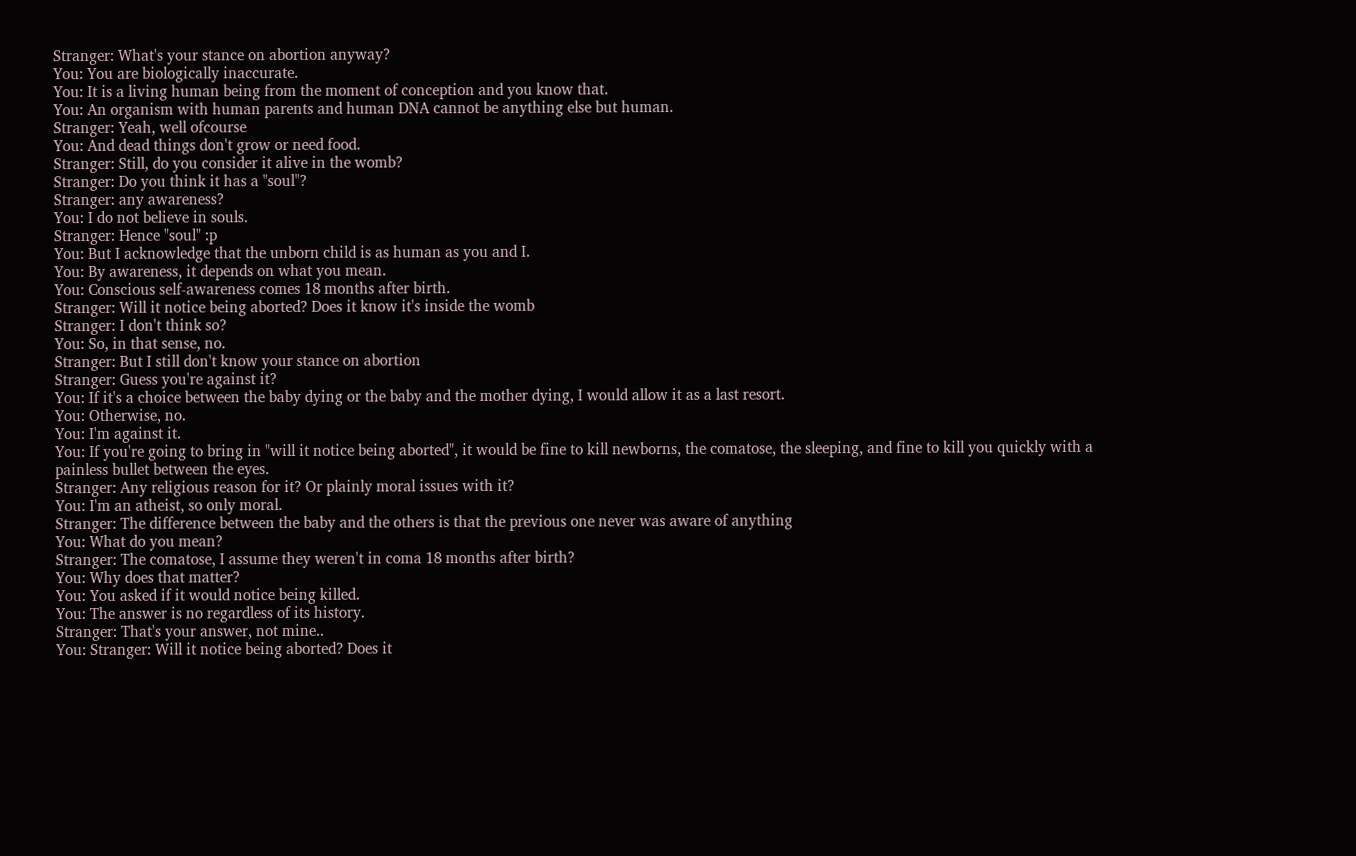Stranger: What's your stance on abortion anyway?
You: You are biologically inaccurate.
You: It is a living human being from the moment of conception and you know that.
You: An organism with human parents and human DNA cannot be anything else but human.
Stranger: Yeah, well ofcourse
You: And dead things don't grow or need food.
Stranger: Still, do you consider it alive in the womb?
Stranger: Do you think it has a "soul"?
Stranger: any awareness?
You: I do not believe in souls.
Stranger: Hence "soul" :p
You: But I acknowledge that the unborn child is as human as you and I.
You: By awareness, it depends on what you mean.
You: Conscious self-awareness comes 18 months after birth.
Stranger: Will it notice being aborted? Does it know it's inside the womb
Stranger: I don't think so?
You: So, in that sense, no.
Stranger: But I still don't know your stance on abortion
Stranger: Guess you're against it?
You: If it's a choice between the baby dying or the baby and the mother dying, I would allow it as a last resort.
You: Otherwise, no.
You: I'm against it.
You: If you're going to bring in "will it notice being aborted", it would be fine to kill newborns, the comatose, the sleeping, and fine to kill you quickly with a painless bullet between the eyes.
Stranger: Any religious reason for it? Or plainly moral issues with it?
You: I'm an atheist, so only moral.
Stranger: The difference between the baby and the others is that the previous one never was aware of anything
You: What do you mean?
Stranger: The comatose, I assume they weren't in coma 18 months after birth?
You: Why does that matter?
You: You asked if it would notice being killed.
You: The answer is no regardless of its history.
Stranger: That's your answer, not mine..
You: Stranger: Will it notice being aborted? Does it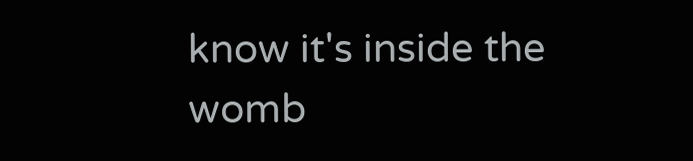know it's inside the womb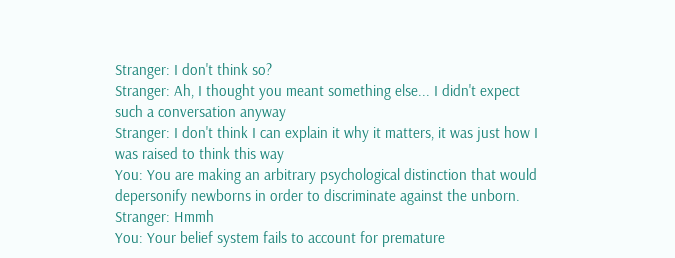Stranger: I don't think so?
Stranger: Ah, I thought you meant something else... I didn't expect such a conversation anyway
Stranger: I don't think I can explain it why it matters, it was just how I was raised to think this way
You: You are making an arbitrary psychological distinction that would depersonify newborns in order to discriminate against the unborn.
Stranger: Hmmh
You: Your belief system fails to account for premature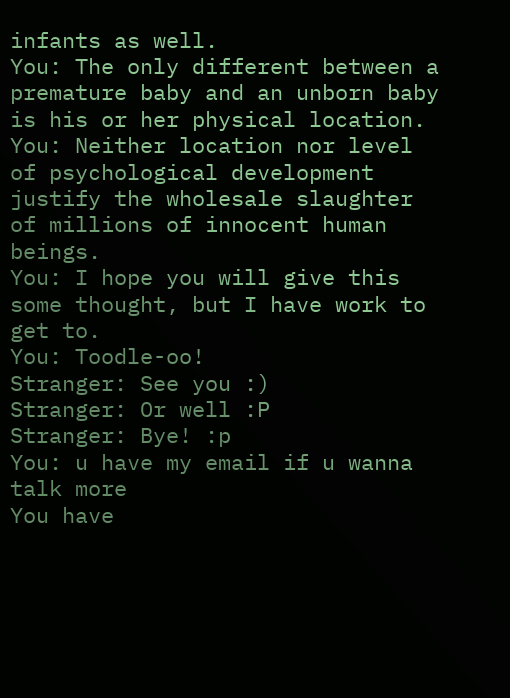infants as well.
You: The only different between a premature baby and an unborn baby is his or her physical location.
You: Neither location nor level of psychological development justify the wholesale slaughter of millions of innocent human beings.
You: I hope you will give this some thought, but I have work to get to.
You: Toodle-oo!
Stranger: See you :)
Stranger: Or well :P
Stranger: Bye! :p
You: u have my email if u wanna talk more
You have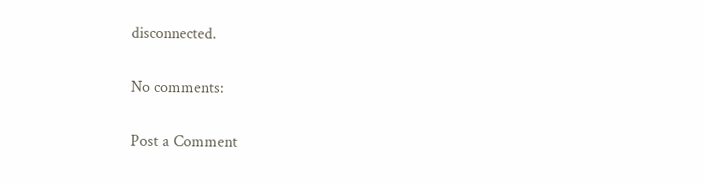disconnected.

No comments:

Post a Comment